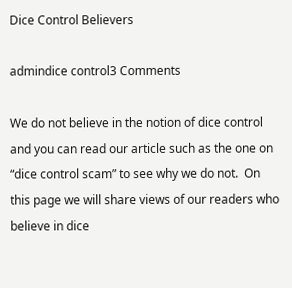Dice Control Believers

admindice control3 Comments

We do not believe in the notion of dice control and you can read our article such as the one on “dice control scam” to see why we do not.  On this page we will share views of our readers who believe in dice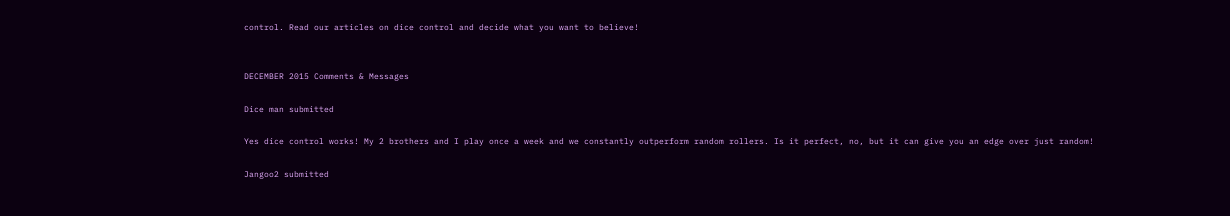control. Read our articles on dice control and decide what you want to believe!


DECEMBER 2015 Comments & Messages

Dice man submitted

Yes dice control works! My 2 brothers and I play once a week and we constantly outperform random rollers. Is it perfect, no, but it can give you an edge over just random!

Jangoo2 submitted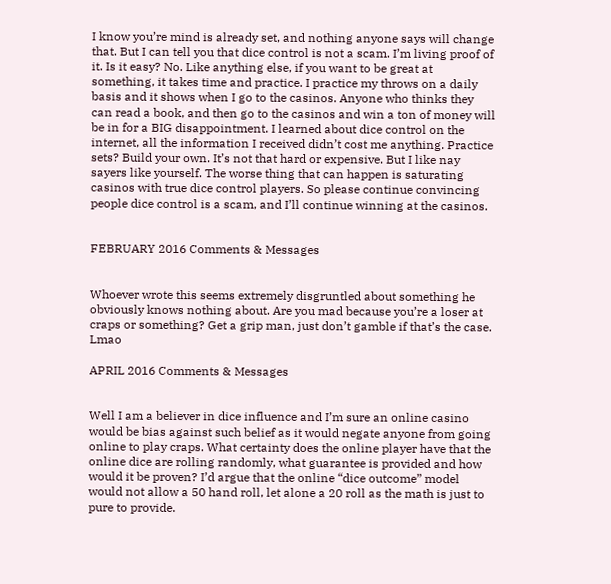I know you’re mind is already set, and nothing anyone says will change that. But I can tell you that dice control is not a scam. I’m living proof of it. Is it easy? No. Like anything else, if you want to be great at something, it takes time and practice. I practice my throws on a daily basis and it shows when I go to the casinos. Anyone who thinks they can read a book, and then go to the casinos and win a ton of money will be in for a BIG disappointment. I learned about dice control on the internet, all the information I received didn’t cost me anything. Practice sets? Build your own. It’s not that hard or expensive. But I like nay sayers like yourself. The worse thing that can happen is saturating casinos with true dice control players. So please continue convincing people dice control is a scam, and I’ll continue winning at the casinos.


FEBRUARY 2016 Comments & Messages


Whoever wrote this seems extremely disgruntled about something he obviously knows nothing about. Are you mad because you’re a loser at craps or something? Get a grip man, just don’t gamble if that’s the case. Lmao

APRIL 2016 Comments & Messages


Well I am a believer in dice influence and I’m sure an online casino would be bias against such belief as it would negate anyone from going online to play craps. What certainty does the online player have that the online dice are rolling randomly, what guarantee is provided and how would it be proven? I’d argue that the online “dice outcome” model would not allow a 50 hand roll, let alone a 20 roll as the math is just to pure to provide.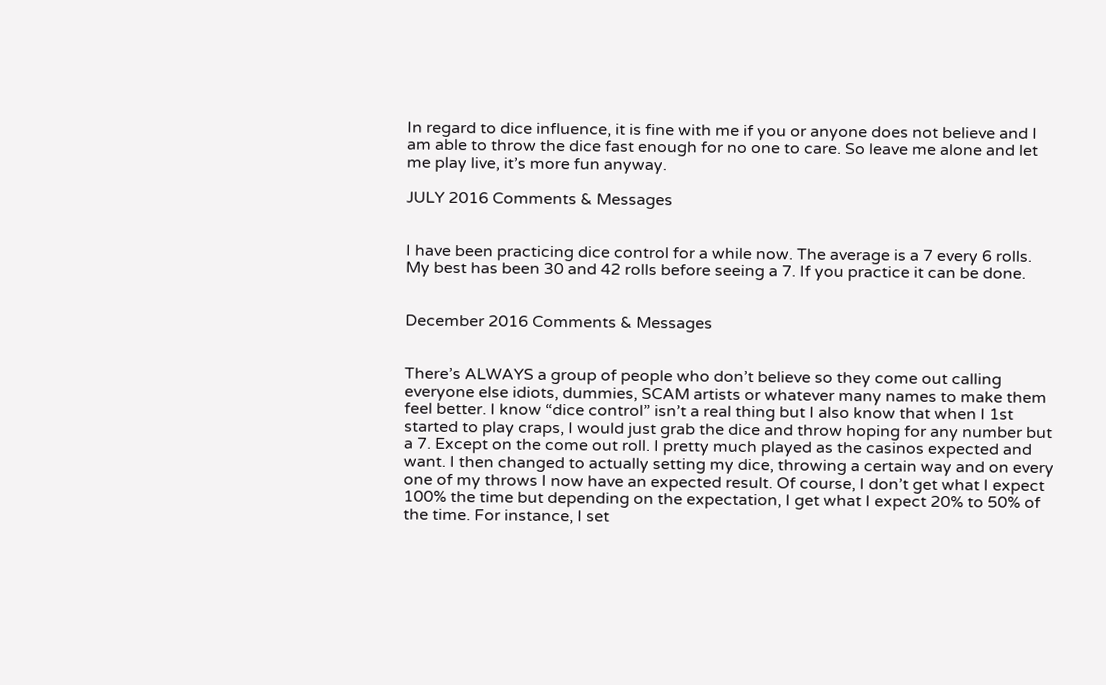In regard to dice influence, it is fine with me if you or anyone does not believe and I am able to throw the dice fast enough for no one to care. So leave me alone and let me play live, it’s more fun anyway.

JULY 2016 Comments & Messages


I have been practicing dice control for a while now. The average is a 7 every 6 rolls. My best has been 30 and 42 rolls before seeing a 7. If you practice it can be done.


December 2016 Comments & Messages


There’s ALWAYS a group of people who don’t believe so they come out calling everyone else idiots, dummies, SCAM artists or whatever many names to make them feel better. I know “dice control” isn’t a real thing but I also know that when I 1st started to play craps, I would just grab the dice and throw hoping for any number but a 7. Except on the come out roll. I pretty much played as the casinos expected and want. I then changed to actually setting my dice, throwing a certain way and on every one of my throws I now have an expected result. Of course, I don’t get what I expect 100% the time but depending on the expectation, I get what I expect 20% to 50% of the time. For instance, I set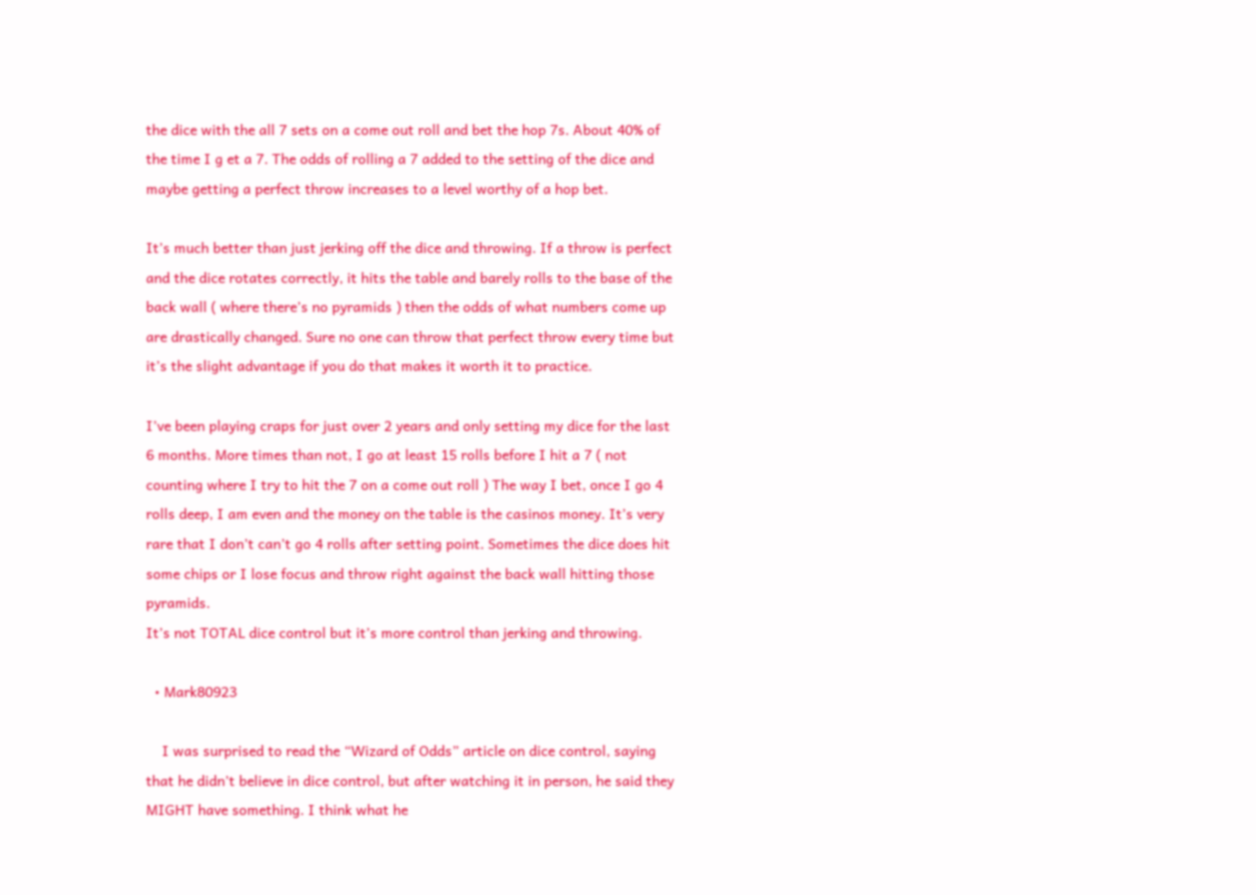the dice with the all 7 sets on a come out roll and bet the hop 7s. About 40% of the time I g et a 7. The odds of rolling a 7 added to the setting of the dice and maybe getting a perfect throw increases to a level worthy of a hop bet.

It’s much better than just jerking off the dice and throwing. If a throw is perfect and the dice rotates correctly, it hits the table and barely rolls to the base of the back wall ( where there’s no pyramids ) then the odds of what numbers come up are drastically changed. Sure no one can throw that perfect throw every time but it’s the slight advantage if you do that makes it worth it to practice.

I’ve been playing craps for just over 2 years and only setting my dice for the last 6 months. More times than not, I go at least 15 rolls before I hit a 7 ( not counting where I try to hit the 7 on a come out roll ) The way I bet, once I go 4 rolls deep, I am even and the money on the table is the casinos money. It’s very rare that I don’t can’t go 4 rolls after setting point. Sometimes the dice does hit some chips or I lose focus and throw right against the back wall hitting those pyramids.
It’s not TOTAL dice control but it’s more control than jerking and throwing.

  • Mark80923

    I was surprised to read the “Wizard of Odds” article on dice control, saying that he didn’t believe in dice control, but after watching it in person, he said they MIGHT have something. I think what he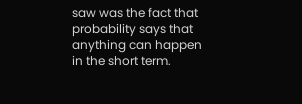saw was the fact that probability says that anything can happen in the short term.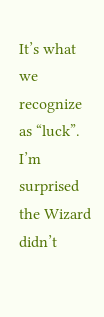It’s what we recognize as “luck”. I’m surprised the Wizard didn’t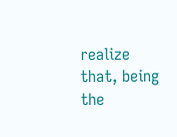realize that, being the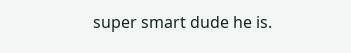super smart dude he is.